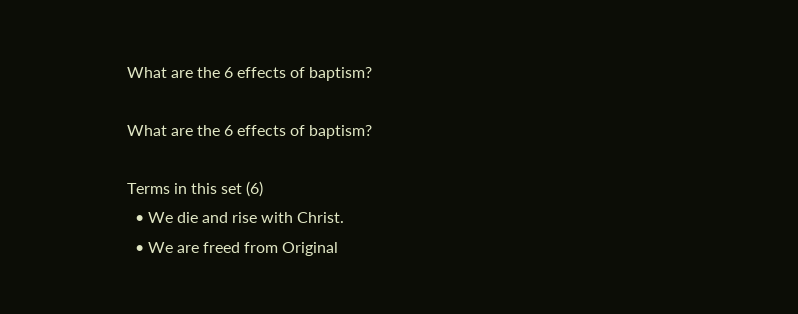What are the 6 effects of baptism?

What are the 6 effects of baptism?

Terms in this set (6)
  • We die and rise with Christ.
  • We are freed from Original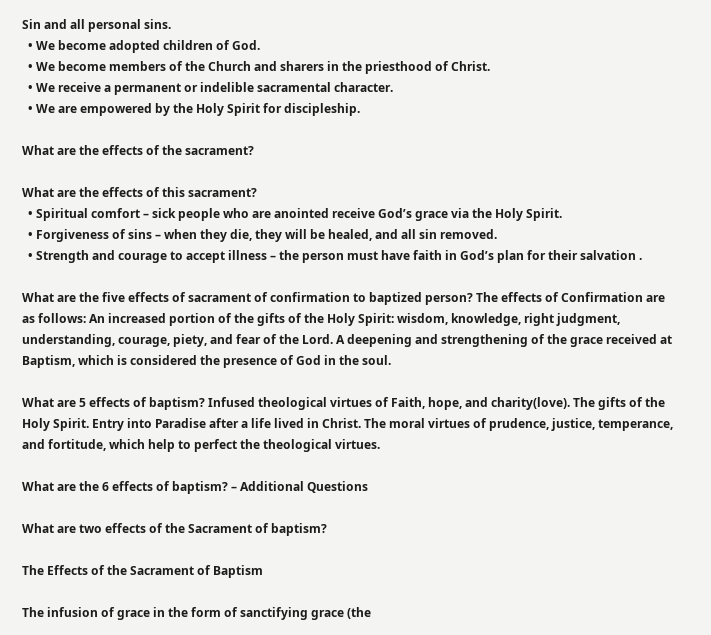Sin and all personal sins.
  • We become adopted children of God.
  • We become members of the Church and sharers in the priesthood of Christ.
  • We receive a permanent or indelible sacramental character.
  • We are empowered by the Holy Spirit for discipleship.

What are the effects of the sacrament?

What are the effects of this sacrament?
  • Spiritual comfort – sick people who are anointed receive God’s grace via the Holy Spirit.
  • Forgiveness of sins – when they die, they will be healed, and all sin removed.
  • Strength and courage to accept illness – the person must have faith in God’s plan for their salvation .

What are the five effects of sacrament of confirmation to baptized person? The effects of Confirmation are as follows: An increased portion of the gifts of the Holy Spirit: wisdom, knowledge, right judgment, understanding, courage, piety, and fear of the Lord. A deepening and strengthening of the grace received at Baptism, which is considered the presence of God in the soul.

What are 5 effects of baptism? Infused theological virtues of Faith, hope, and charity(love). The gifts of the Holy Spirit. Entry into Paradise after a life lived in Christ. The moral virtues of prudence, justice, temperance, and fortitude, which help to perfect the theological virtues.

What are the 6 effects of baptism? – Additional Questions

What are two effects of the Sacrament of baptism?

The Effects of the Sacrament of Baptism

The infusion of grace in the form of sanctifying grace (the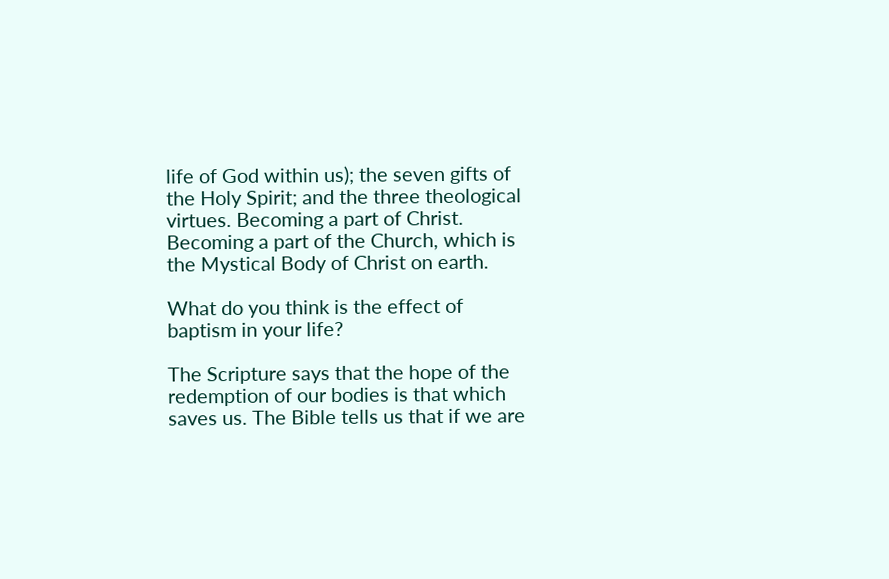life of God within us); the seven gifts of the Holy Spirit; and the three theological virtues. Becoming a part of Christ. Becoming a part of the Church, which is the Mystical Body of Christ on earth.

What do you think is the effect of baptism in your life?

The Scripture says that the hope of the redemption of our bodies is that which saves us. The Bible tells us that if we are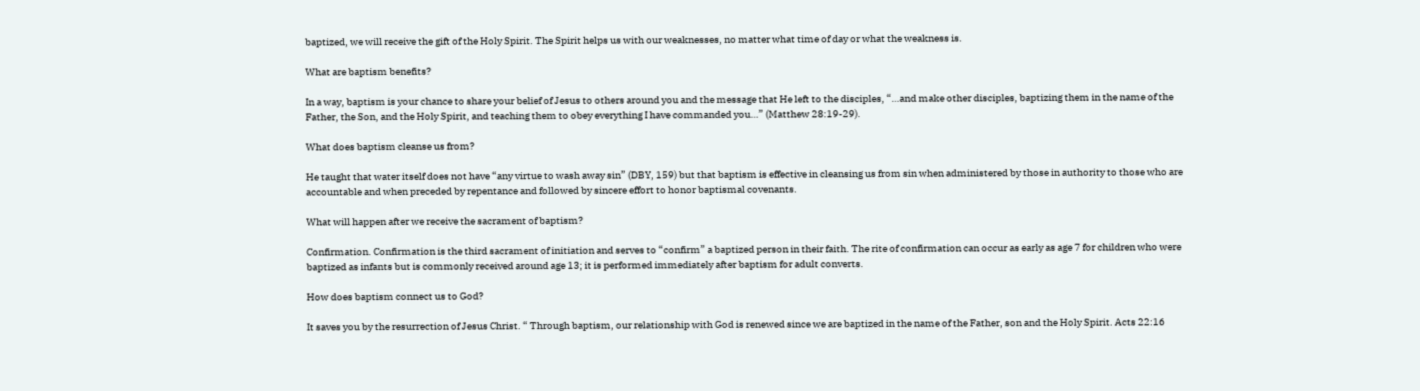baptized, we will receive the gift of the Holy Spirit. The Spirit helps us with our weaknesses, no matter what time of day or what the weakness is.

What are baptism benefits?

In a way, baptism is your chance to share your belief of Jesus to others around you and the message that He left to the disciples, “…and make other disciples, baptizing them in the name of the Father, the Son, and the Holy Spirit, and teaching them to obey everything I have commanded you…” (Matthew 28:19-29).

What does baptism cleanse us from?

He taught that water itself does not have “any virtue to wash away sin” (DBY, 159) but that baptism is effective in cleansing us from sin when administered by those in authority to those who are accountable and when preceded by repentance and followed by sincere effort to honor baptismal covenants.

What will happen after we receive the sacrament of baptism?

Confirmation. Confirmation is the third sacrament of initiation and serves to “confirm” a baptized person in their faith. The rite of confirmation can occur as early as age 7 for children who were baptized as infants but is commonly received around age 13; it is performed immediately after baptism for adult converts.

How does baptism connect us to God?

It saves you by the resurrection of Jesus Christ. “ Through baptism, our relationship with God is renewed since we are baptized in the name of the Father, son and the Holy Spirit. Acts 22:16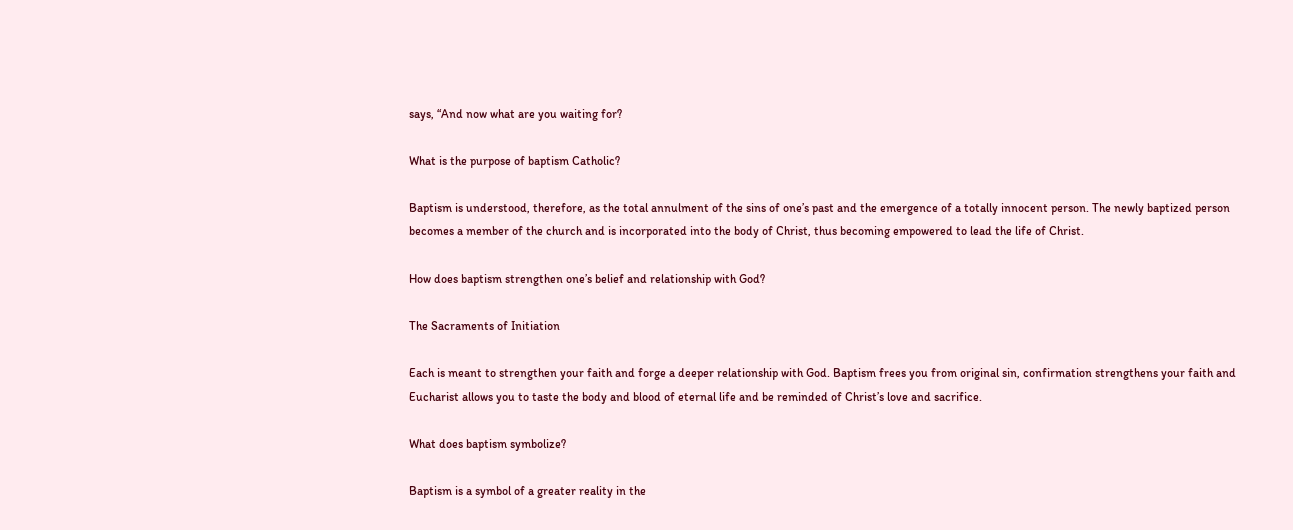says, “And now what are you waiting for?

What is the purpose of baptism Catholic?

Baptism is understood, therefore, as the total annulment of the sins of one’s past and the emergence of a totally innocent person. The newly baptized person becomes a member of the church and is incorporated into the body of Christ, thus becoming empowered to lead the life of Christ.

How does baptism strengthen one’s belief and relationship with God?

The Sacraments of Initiation

Each is meant to strengthen your faith and forge a deeper relationship with God. Baptism frees you from original sin, confirmation strengthens your faith and Eucharist allows you to taste the body and blood of eternal life and be reminded of Christ’s love and sacrifice.

What does baptism symbolize?

Baptism is a symbol of a greater reality in the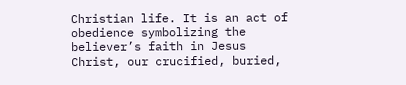Christian life. It is an act of obedience symbolizing the believer’s faith in Jesus Christ, our crucified, buried,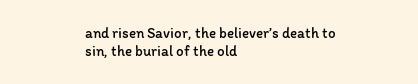and risen Savior, the believer’s death to sin, the burial of the old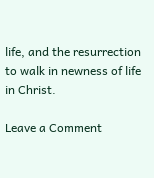life, and the resurrection to walk in newness of life in Christ.

Leave a Comment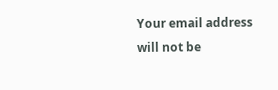Your email address will not be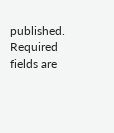published. Required fields are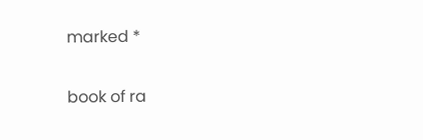marked *

book of ra